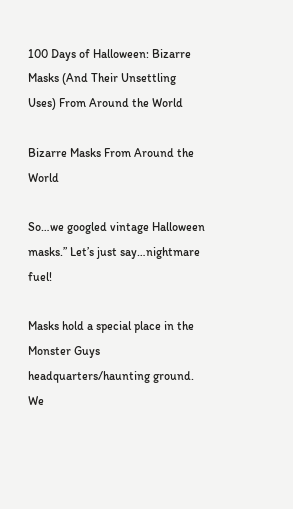100 Days of Halloween: Bizarre Masks (And Their Unsettling Uses) From Around the World

Bizarre Masks From Around the World

So…we googled vintage Halloween masks.” Let’s just say…nightmare fuel!

Masks hold a special place in the Monster Guys headquarters/haunting ground. We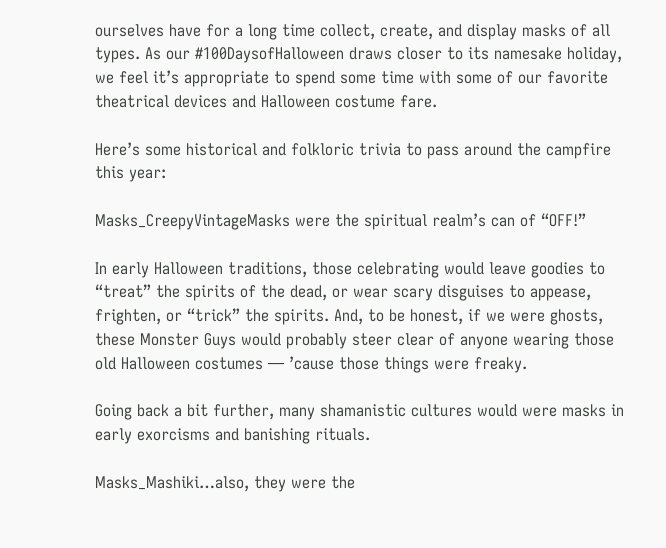ourselves have for a long time collect, create, and display masks of all types. As our #100DaysofHalloween draws closer to its namesake holiday, we feel it’s appropriate to spend some time with some of our favorite theatrical devices and Halloween costume fare.

Here’s some historical and folkloric trivia to pass around the campfire this year:

Masks_CreepyVintageMasks were the spiritual realm’s can of “OFF!”

In early Halloween traditions, those celebrating would leave goodies to “treat” the spirits of the dead, or wear scary disguises to appease, frighten, or “trick” the spirits. And, to be honest, if we were ghosts, these Monster Guys would probably steer clear of anyone wearing those old Halloween costumes — ’cause those things were freaky.

Going back a bit further, many shamanistic cultures would were masks in early exorcisms and banishing rituals.

Masks_Mashiki…also, they were the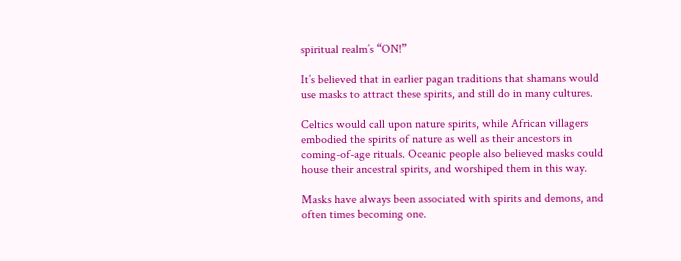spiritual realm’s “ON!”

It’s believed that in earlier pagan traditions that shamans would use masks to attract these spirits, and still do in many cultures.

Celtics would call upon nature spirits, while African villagers embodied the spirits of nature as well as their ancestors in coming-of-age rituals. Oceanic people also believed masks could house their ancestral spirits, and worshiped them in this way.

Masks have always been associated with spirits and demons, and often times becoming one.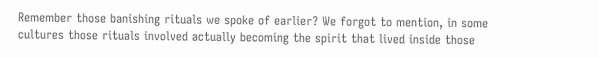Remember those banishing rituals we spoke of earlier? We forgot to mention, in some cultures those rituals involved actually becoming the spirit that lived inside those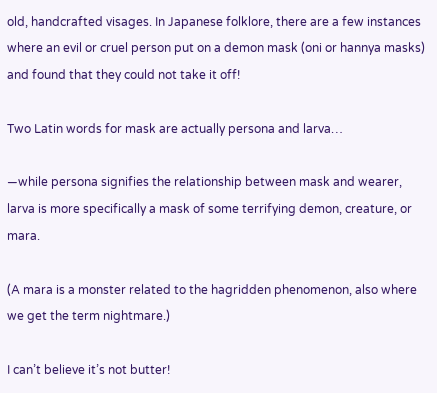old, handcrafted visages. In Japanese folklore, there are a few instances where an evil or cruel person put on a demon mask (oni or hannya masks) and found that they could not take it off!

Two Latin words for mask are actually persona and larva…

—while persona signifies the relationship between mask and wearer, larva is more specifically a mask of some terrifying demon, creature, or mara.

(A mara is a monster related to the hagridden phenomenon, also where we get the term nightmare.)

I can’t believe it’s not butter!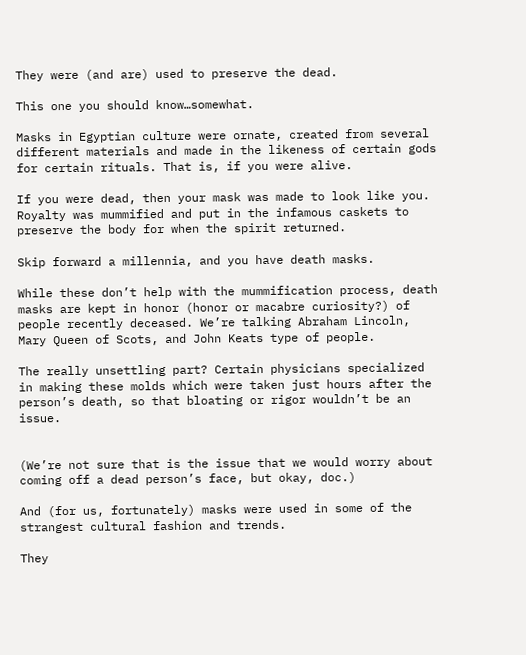They were (and are) used to preserve the dead.

This one you should know…somewhat.

Masks in Egyptian culture were ornate, created from several different materials and made in the likeness of certain gods for certain rituals. That is, if you were alive.

If you were dead, then your mask was made to look like you. Royalty was mummified and put in the infamous caskets to preserve the body for when the spirit returned.

Skip forward a millennia, and you have death masks.

While these don’t help with the mummification process, death masks are kept in honor (honor or macabre curiosity?) of people recently deceased. We’re talking Abraham Lincoln, Mary Queen of Scots, and John Keats type of people.

The really unsettling part? Certain physicians specialized in making these molds which were taken just hours after the person’s death, so that bloating or rigor wouldn’t be an issue.


(We’re not sure that is the issue that we would worry about coming off a dead person’s face, but okay, doc.)

And (for us, fortunately) masks were used in some of the strangest cultural fashion and trends.

They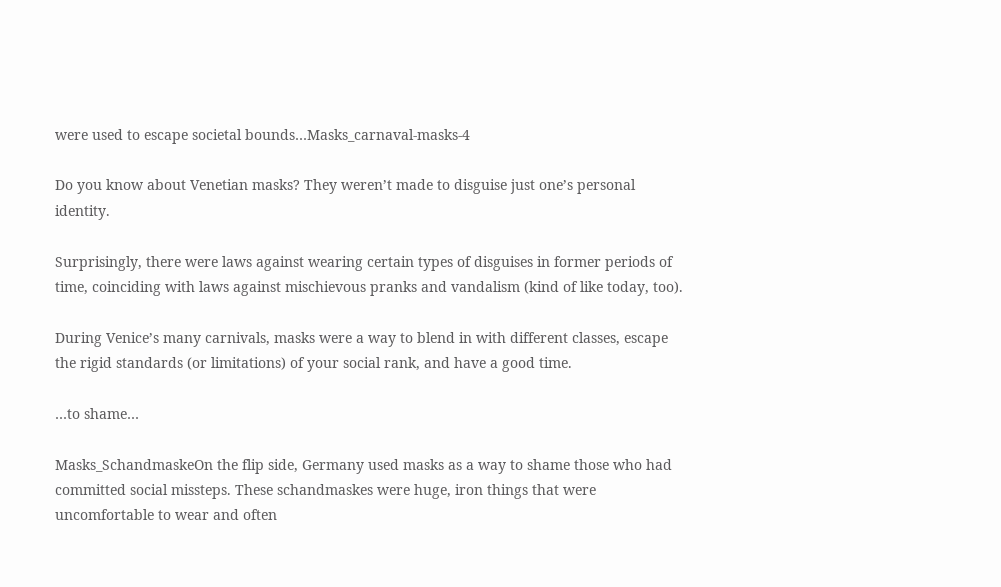were used to escape societal bounds…Masks_carnaval-masks-4

Do you know about Venetian masks? They weren’t made to disguise just one’s personal identity.

Surprisingly, there were laws against wearing certain types of disguises in former periods of time, coinciding with laws against mischievous pranks and vandalism (kind of like today, too).

During Venice’s many carnivals, masks were a way to blend in with different classes, escape the rigid standards (or limitations) of your social rank, and have a good time.

…to shame…

Masks_SchandmaskeOn the flip side, Germany used masks as a way to shame those who had committed social missteps. These schandmaskes were huge, iron things that were uncomfortable to wear and often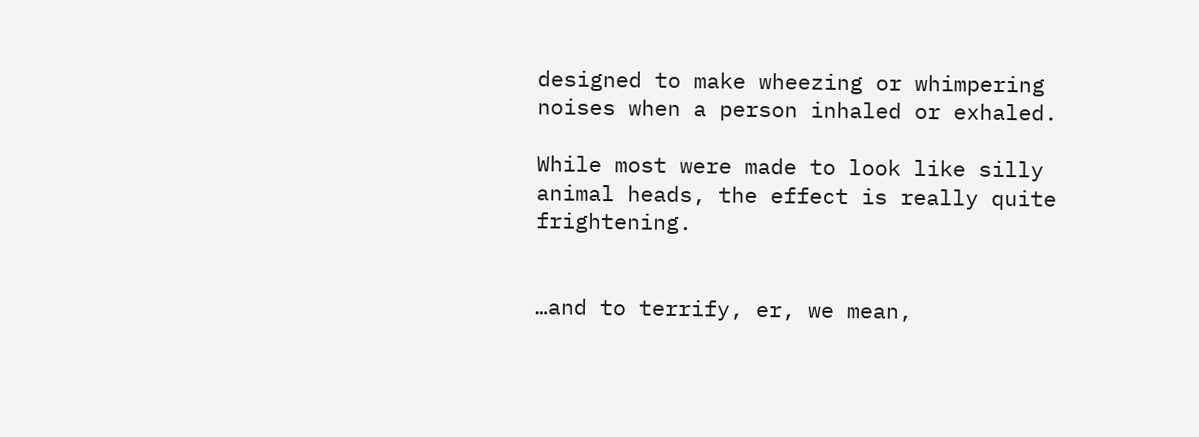designed to make wheezing or whimpering noises when a person inhaled or exhaled.

While most were made to look like silly animal heads, the effect is really quite frightening.


…and to terrify, er, we mean,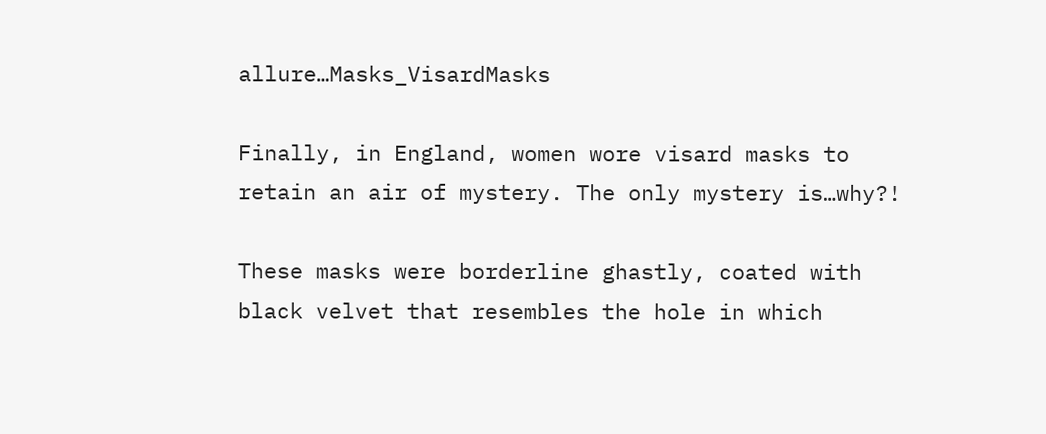allure…Masks_VisardMasks

Finally, in England, women wore visard masks to retain an air of mystery. The only mystery is…why?!

These masks were borderline ghastly, coated with black velvet that resembles the hole in which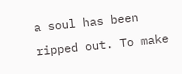a soul has been ripped out. To make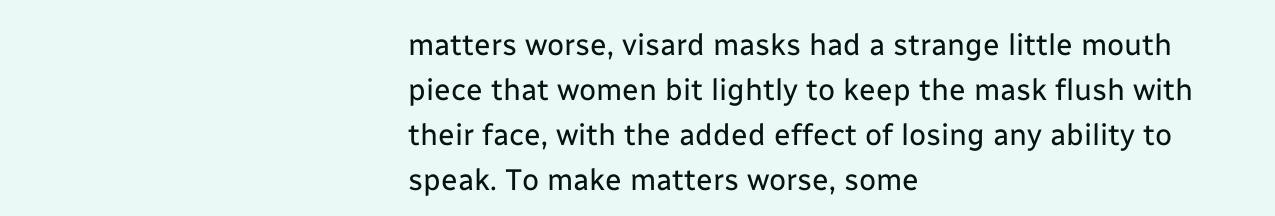matters worse, visard masks had a strange little mouth piece that women bit lightly to keep the mask flush with their face, with the added effect of losing any ability to speak. To make matters worse, some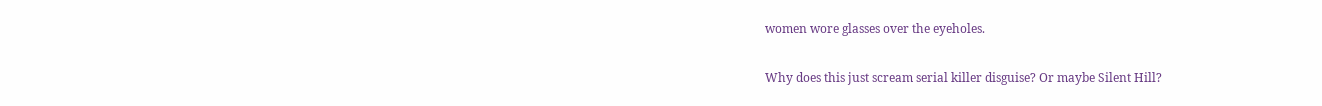women wore glasses over the eyeholes.

Why does this just scream serial killer disguise? Or maybe Silent Hill?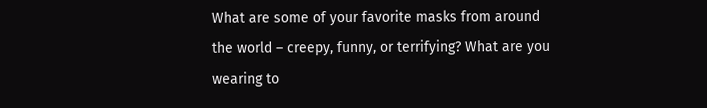What are some of your favorite masks from around the world – creepy, funny, or terrifying? What are you wearing to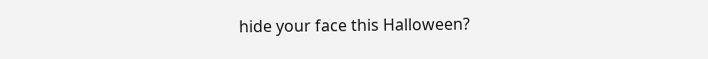hide your face this Halloween?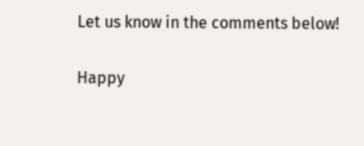Let us know in the comments below!

Happy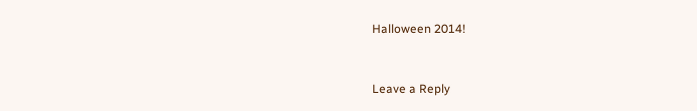Halloween 2014!


Leave a Reply